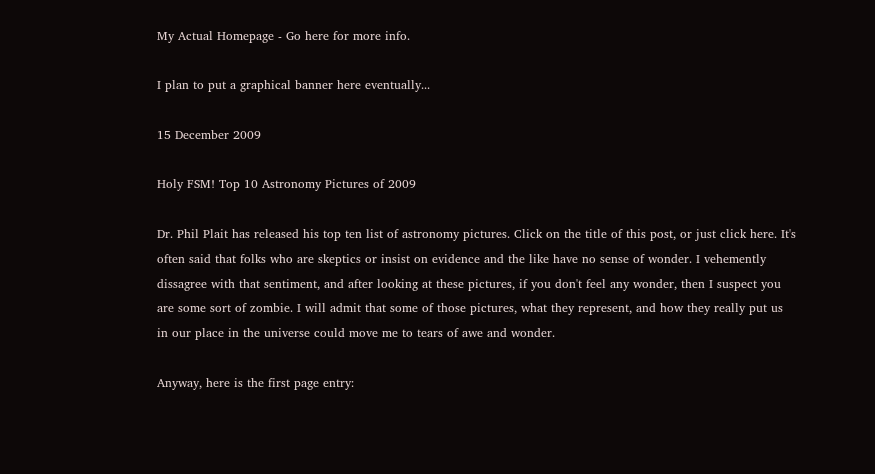My Actual Homepage - Go here for more info.

I plan to put a graphical banner here eventually...

15 December 2009

Holy FSM! Top 10 Astronomy Pictures of 2009

Dr. Phil Plait has released his top ten list of astronomy pictures. Click on the title of this post, or just click here. It's often said that folks who are skeptics or insist on evidence and the like have no sense of wonder. I vehemently dissagree with that sentiment, and after looking at these pictures, if you don't feel any wonder, then I suspect you are some sort of zombie. I will admit that some of those pictures, what they represent, and how they really put us in our place in the universe could move me to tears of awe and wonder.

Anyway, here is the first page entry: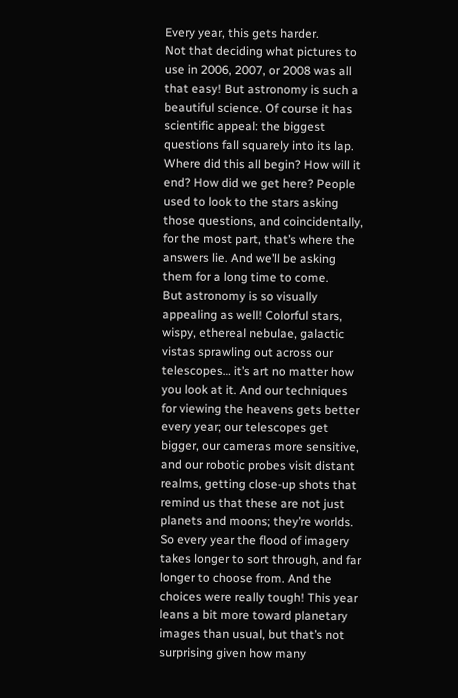Every year, this gets harder.
Not that deciding what pictures to use in 2006, 2007, or 2008 was all that easy! But astronomy is such a beautiful science. Of course it has scientific appeal: the biggest questions fall squarely into its lap. Where did this all begin? How will it end? How did we get here? People used to look to the stars asking those questions, and coincidentally, for the most part, that’s where the answers lie. And we’ll be asking them for a long time to come.
But astronomy is so visually appealing as well! Colorful stars, wispy, ethereal nebulae, galactic vistas sprawling out across our telescopes… it’s art no matter how you look at it. And our techniques for viewing the heavens gets better every year; our telescopes get bigger, our cameras more sensitive, and our robotic probes visit distant realms, getting close-up shots that remind us that these are not just planets and moons; they’re worlds.
So every year the flood of imagery takes longer to sort through, and far longer to choose from. And the choices were really tough! This year leans a bit more toward planetary images than usual, but that’s not surprising given how many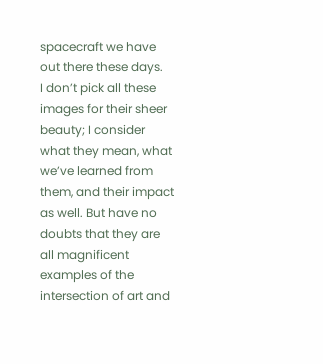spacecraft we have out there these days.
I don’t pick all these images for their sheer beauty; I consider what they mean, what we’ve learned from them, and their impact as well. But have no doubts that they are all magnificent examples of the intersection of art and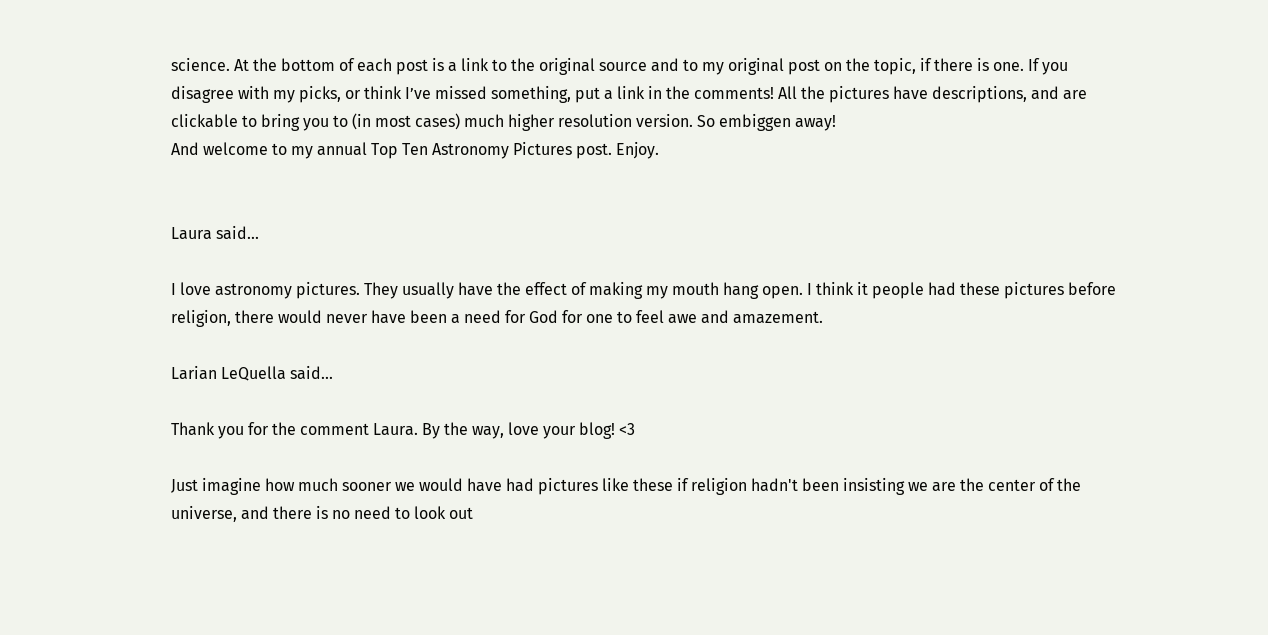science. At the bottom of each post is a link to the original source and to my original post on the topic, if there is one. If you disagree with my picks, or think I’ve missed something, put a link in the comments! All the pictures have descriptions, and are clickable to bring you to (in most cases) much higher resolution version. So embiggen away!
And welcome to my annual Top Ten Astronomy Pictures post. Enjoy.


Laura said...

I love astronomy pictures. They usually have the effect of making my mouth hang open. I think it people had these pictures before religion, there would never have been a need for God for one to feel awe and amazement.

Larian LeQuella said...

Thank you for the comment Laura. By the way, love your blog! <3

Just imagine how much sooner we would have had pictures like these if religion hadn't been insisting we are the center of the universe, and there is no need to look out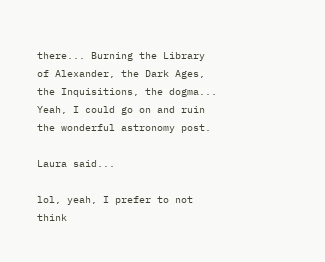there... Burning the Library of Alexander, the Dark Ages, the Inquisitions, the dogma... Yeah, I could go on and ruin the wonderful astronomy post.

Laura said...

lol, yeah, I prefer to not think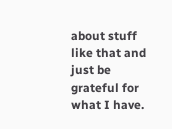about stuff like that and just be grateful for what I have.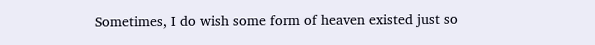Sometimes, I do wish some form of heaven existed just so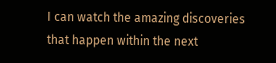I can watch the amazing discoveries that happen within the next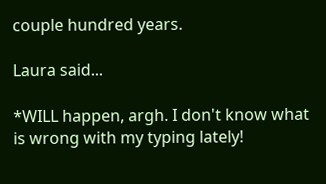couple hundred years.

Laura said...

*WILL happen, argh. I don't know what is wrong with my typing lately!